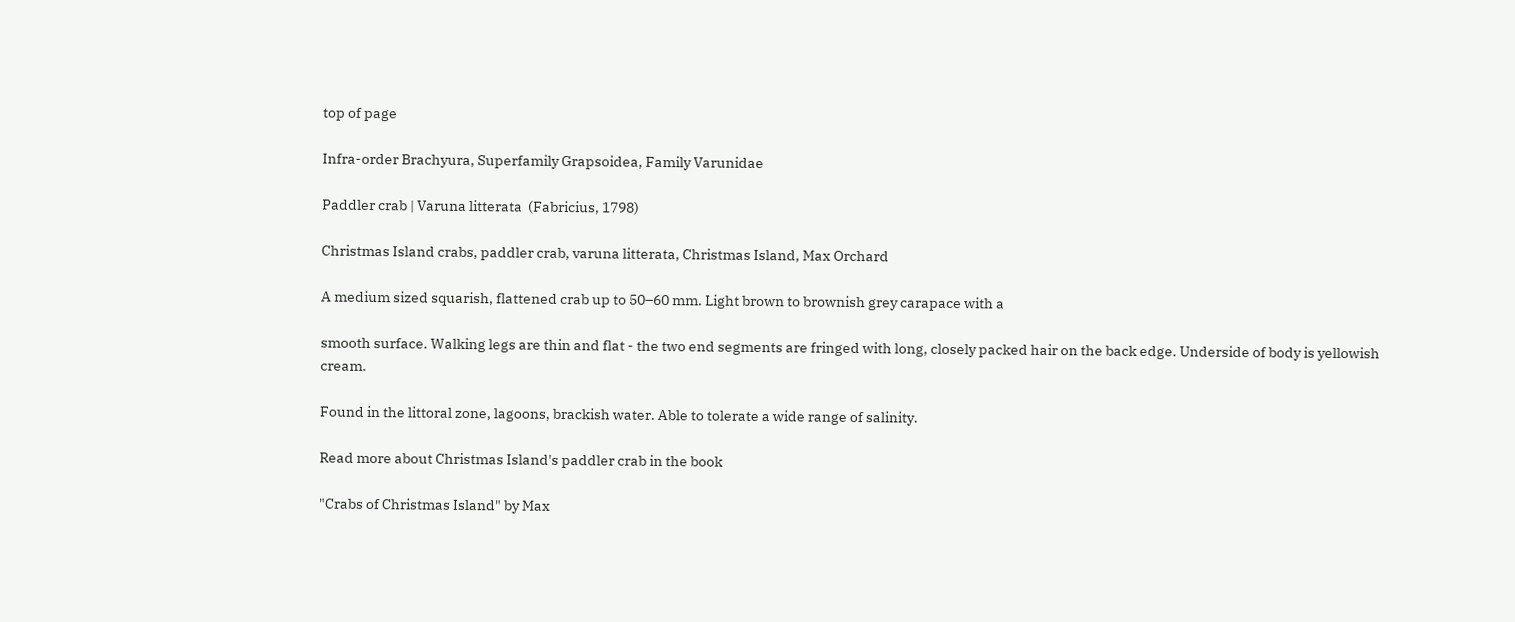top of page

Infra-order Brachyura, Superfamily Grapsoidea, Family Varunidae

Paddler crab | Varuna litterata  (Fabricius, 1798)

Christmas Island crabs, paddler crab, varuna litterata, Christmas Island, Max Orchard

A medium sized squarish, flattened crab up to 50–60 mm. Light brown to brownish grey carapace with a

smooth surface. Walking legs are thin and flat - the two end segments are fringed with long, closely packed hair on the back edge. Underside of body is yellowish cream.

Found in the littoral zone, lagoons, brackish water. Able to tolerate a wide range of salinity.

Read more about Christmas Island's paddler crab in the book

"Crabs of Christmas Island" by Max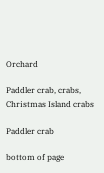Orchard

Paddler crab, crabs, Christmas Island crabs

Paddler crab

bottom of page